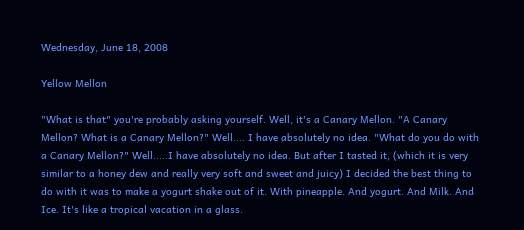Wednesday, June 18, 2008

Yellow Mellon

"What is that" you're probably asking yourself. Well, it's a Canary Mellon. "A Canary Mellon? What is a Canary Mellon?" Well.... I have absolutely no idea. "What do you do with a Canary Mellon?" Well.....I have absolutely no idea. But after I tasted it, (which it is very similar to a honey dew and really very soft and sweet and juicy) I decided the best thing to do with it was to make a yogurt shake out of it. With pineapple. And yogurt. And Milk. And Ice. It's like a tropical vacation in a glass.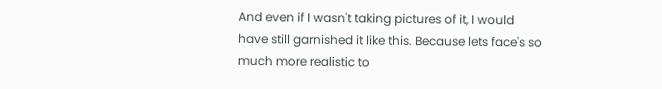And even if I wasn't taking pictures of it, I would have still garnished it like this. Because lets face's so much more realistic to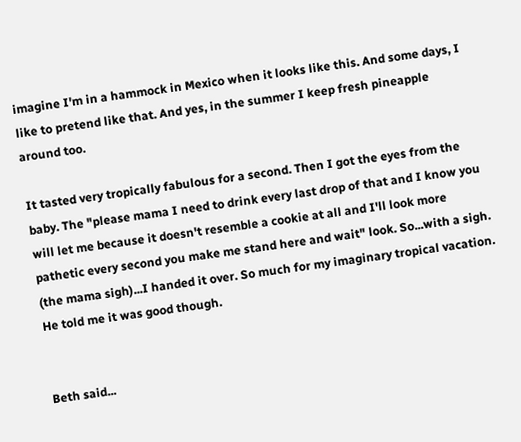imagine I'm in a hammock in Mexico when it looks like this. And some days, I like to pretend like that. And yes, in the summer I keep fresh pineapple around too.

It tasted very tropically fabulous for a second. Then I got the eyes from the baby. The "please mama I need to drink every last drop of that and I know you will let me because it doesn't resemble a cookie at all and I'll look more pathetic every second you make me stand here and wait" look. So...with a sigh. (the mama sigh)...I handed it over. So much for my imaginary tropical vacation. He told me it was good though.


Beth said...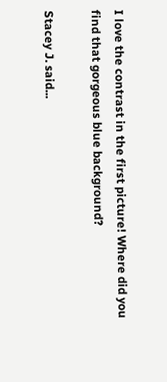I love the contrast in the first picture! Where did you find that gorgeous blue background?

Stacey J. said...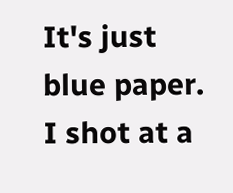It's just blue paper. I shot at a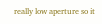really low aperture so it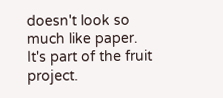doesn't look so much like paper. It's part of the fruit project.